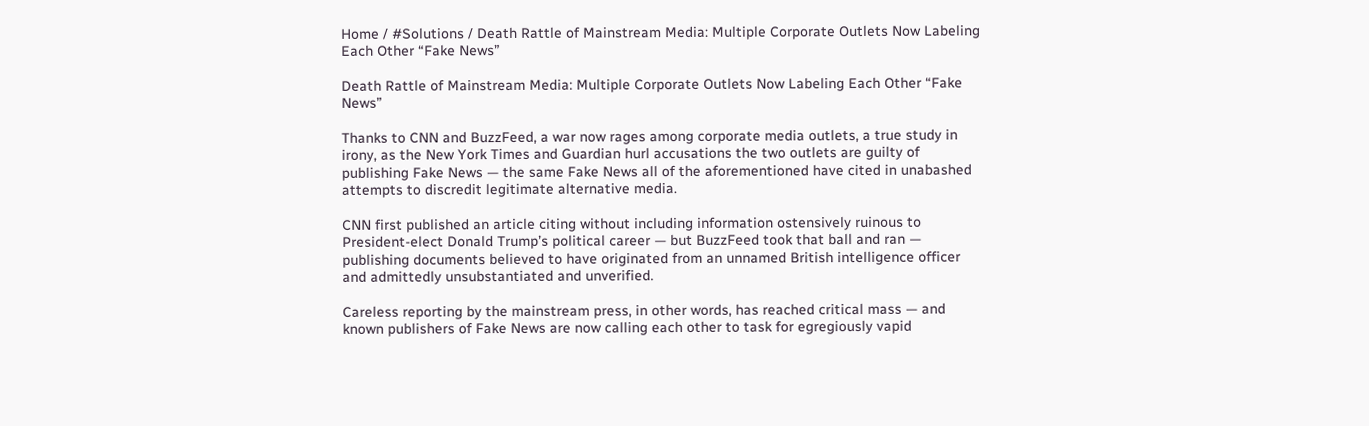Home / #Solutions / Death Rattle of Mainstream Media: Multiple Corporate Outlets Now Labeling Each Other “Fake News”

Death Rattle of Mainstream Media: Multiple Corporate Outlets Now Labeling Each Other “Fake News”

Thanks to CNN and BuzzFeed, a war now rages among corporate media outlets, a true study in irony, as the New York Times and Guardian hurl accusations the two outlets are guilty of publishing Fake News — the same Fake News all of the aforementioned have cited in unabashed attempts to discredit legitimate alternative media.

CNN first published an article citing without including information ostensively ruinous to President-elect Donald Trump’s political career — but BuzzFeed took that ball and ran — publishing documents believed to have originated from an unnamed British intelligence officer and admittedly unsubstantiated and unverified.

Careless reporting by the mainstream press, in other words, has reached critical mass — and known publishers of Fake News are now calling each other to task for egregiously vapid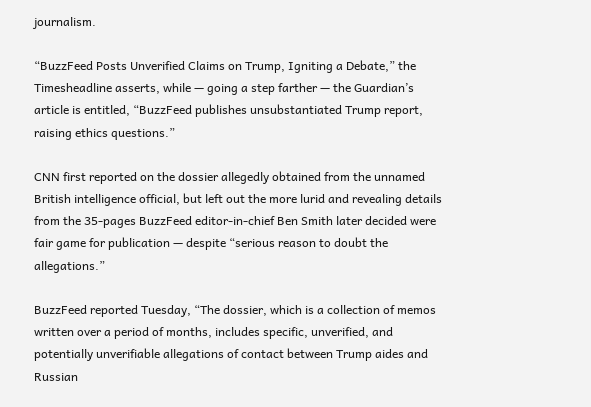journalism.

“BuzzFeed Posts Unverified Claims on Trump, Igniting a Debate,” the Timesheadline asserts, while — going a step farther — the Guardian’s article is entitled, “BuzzFeed publishes unsubstantiated Trump report, raising ethics questions.”

CNN first reported on the dossier allegedly obtained from the unnamed British intelligence official, but left out the more lurid and revealing details from the 35-pages BuzzFeed editor-in-chief Ben Smith later decided were fair game for publication — despite “serious reason to doubt the allegations.”

BuzzFeed reported Tuesday, “The dossier, which is a collection of memos written over a period of months, includes specific, unverified, and potentially unverifiable allegations of contact between Trump aides and Russian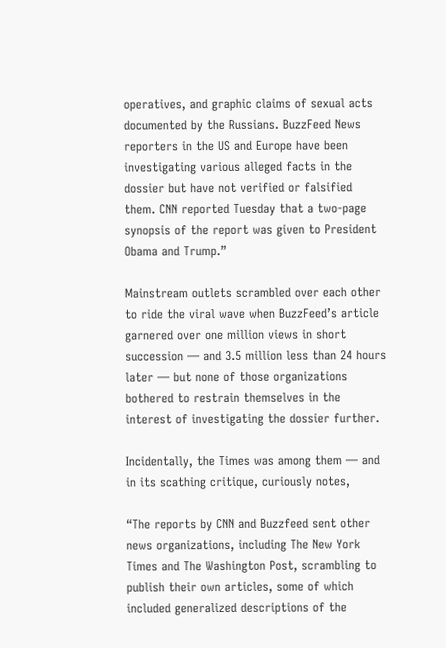operatives, and graphic claims of sexual acts documented by the Russians. BuzzFeed News reporters in the US and Europe have been investigating various alleged facts in the dossier but have not verified or falsified them. CNN reported Tuesday that a two-page synopsis of the report was given to President Obama and Trump.”

Mainstream outlets scrambled over each other to ride the viral wave when BuzzFeed’s article garnered over one million views in short succession — and 3.5 million less than 24 hours later — but none of those organizations bothered to restrain themselves in the interest of investigating the dossier further.

Incidentally, the Times was among them — and in its scathing critique, curiously notes,

“The reports by CNN and Buzzfeed sent other news organizations, including The New York Times and The Washington Post, scrambling to publish their own articles, some of which included generalized descriptions of the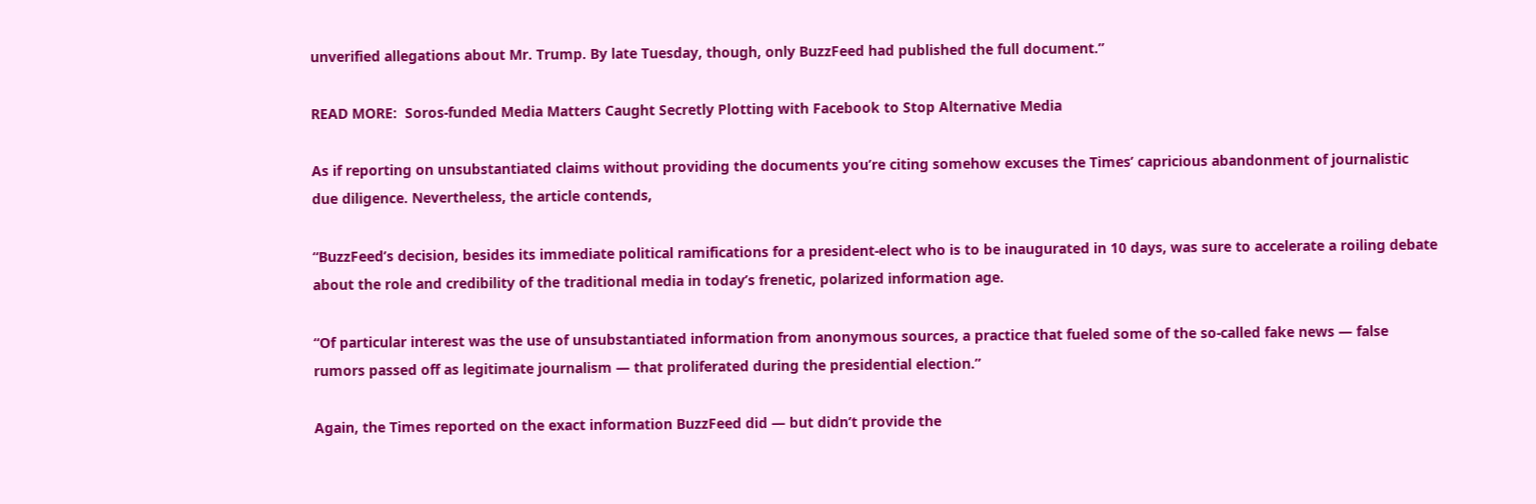unverified allegations about Mr. Trump. By late Tuesday, though, only BuzzFeed had published the full document.”

READ MORE:  Soros-funded Media Matters Caught Secretly Plotting with Facebook to Stop Alternative Media

As if reporting on unsubstantiated claims without providing the documents you’re citing somehow excuses the Times’ capricious abandonment of journalistic due diligence. Nevertheless, the article contends,

“BuzzFeed’s decision, besides its immediate political ramifications for a president-elect who is to be inaugurated in 10 days, was sure to accelerate a roiling debate about the role and credibility of the traditional media in today’s frenetic, polarized information age.

“Of particular interest was the use of unsubstantiated information from anonymous sources, a practice that fueled some of the so-called fake news — false rumors passed off as legitimate journalism — that proliferated during the presidential election.”

Again, the Times reported on the exact information BuzzFeed did — but didn’t provide the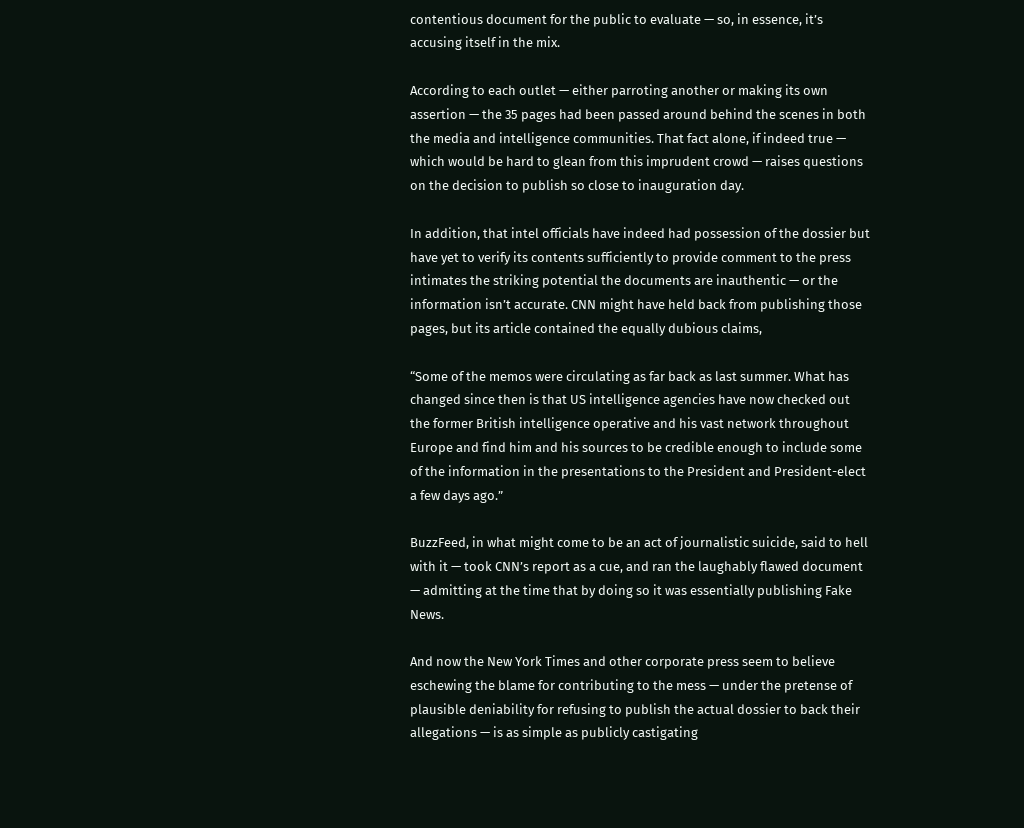contentious document for the public to evaluate — so, in essence, it’s accusing itself in the mix.

According to each outlet — either parroting another or making its own assertion — the 35 pages had been passed around behind the scenes in both the media and intelligence communities. That fact alone, if indeed true — which would be hard to glean from this imprudent crowd — raises questions on the decision to publish so close to inauguration day.

In addition, that intel officials have indeed had possession of the dossier but have yet to verify its contents sufficiently to provide comment to the press intimates the striking potential the documents are inauthentic — or the information isn’t accurate. CNN might have held back from publishing those pages, but its article contained the equally dubious claims,

“Some of the memos were circulating as far back as last summer. What has changed since then is that US intelligence agencies have now checked out the former British intelligence operative and his vast network throughout Europe and find him and his sources to be credible enough to include some of the information in the presentations to the President and President-elect a few days ago.”

BuzzFeed, in what might come to be an act of journalistic suicide, said to hell with it — took CNN’s report as a cue, and ran the laughably flawed document — admitting at the time that by doing so it was essentially publishing Fake News.

And now the New York Times and other corporate press seem to believe eschewing the blame for contributing to the mess — under the pretense of plausible deniability for refusing to publish the actual dossier to back their allegations — is as simple as publicly castigating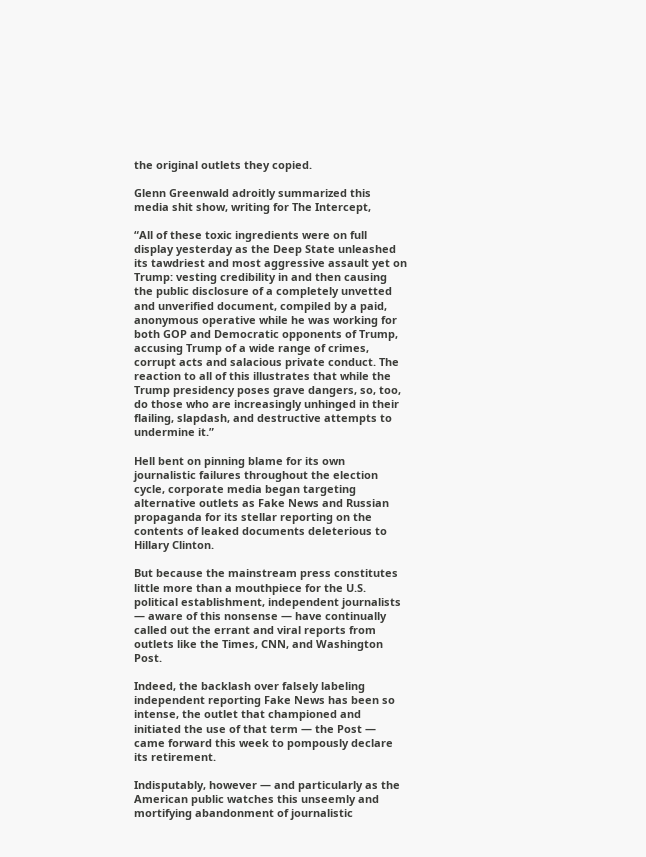the original outlets they copied.

Glenn Greenwald adroitly summarized this media shit show, writing for The Intercept,

“All of these toxic ingredients were on full display yesterday as the Deep State unleashed its tawdriest and most aggressive assault yet on Trump: vesting credibility in and then causing the public disclosure of a completely unvetted and unverified document, compiled by a paid, anonymous operative while he was working for both GOP and Democratic opponents of Trump, accusing Trump of a wide range of crimes, corrupt acts and salacious private conduct. The reaction to all of this illustrates that while the Trump presidency poses grave dangers, so, too, do those who are increasingly unhinged in their flailing, slapdash, and destructive attempts to undermine it.”

Hell bent on pinning blame for its own journalistic failures throughout the election cycle, corporate media began targeting alternative outlets as Fake News and Russian propaganda for its stellar reporting on the contents of leaked documents deleterious to Hillary Clinton.

But because the mainstream press constitutes little more than a mouthpiece for the U.S. political establishment, independent journalists — aware of this nonsense — have continually called out the errant and viral reports from outlets like the Times, CNN, and Washington Post.

Indeed, the backlash over falsely labeling independent reporting Fake News has been so intense, the outlet that championed and initiated the use of that term — the Post — came forward this week to pompously declare its retirement.

Indisputably, however — and particularly as the American public watches this unseemly and mortifying abandonment of journalistic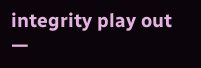integrity play out —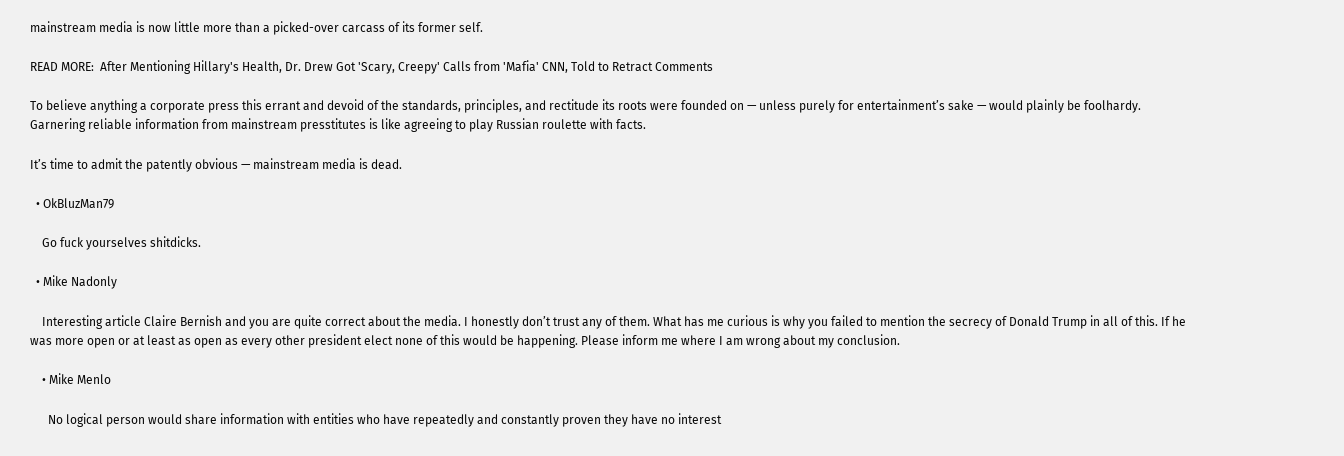mainstream media is now little more than a picked-over carcass of its former self.

READ MORE:  After Mentioning Hillary's Health, Dr. Drew Got 'Scary, Creepy' Calls from 'Mafia' CNN, Told to Retract Comments

To believe anything a corporate press this errant and devoid of the standards, principles, and rectitude its roots were founded on — unless purely for entertainment’s sake — would plainly be foolhardy. Garnering reliable information from mainstream presstitutes is like agreeing to play Russian roulette with facts.

It’s time to admit the patently obvious — mainstream media is dead.

  • OkBluzMan79

    Go fuck yourselves shitdicks.

  • Mike Nadonly

    Interesting article Claire Bernish and you are quite correct about the media. I honestly don’t trust any of them. What has me curious is why you failed to mention the secrecy of Donald Trump in all of this. If he was more open or at least as open as every other president elect none of this would be happening. Please inform me where I am wrong about my conclusion.

    • Mike Menlo

      No logical person would share information with entities who have repeatedly and constantly proven they have no interest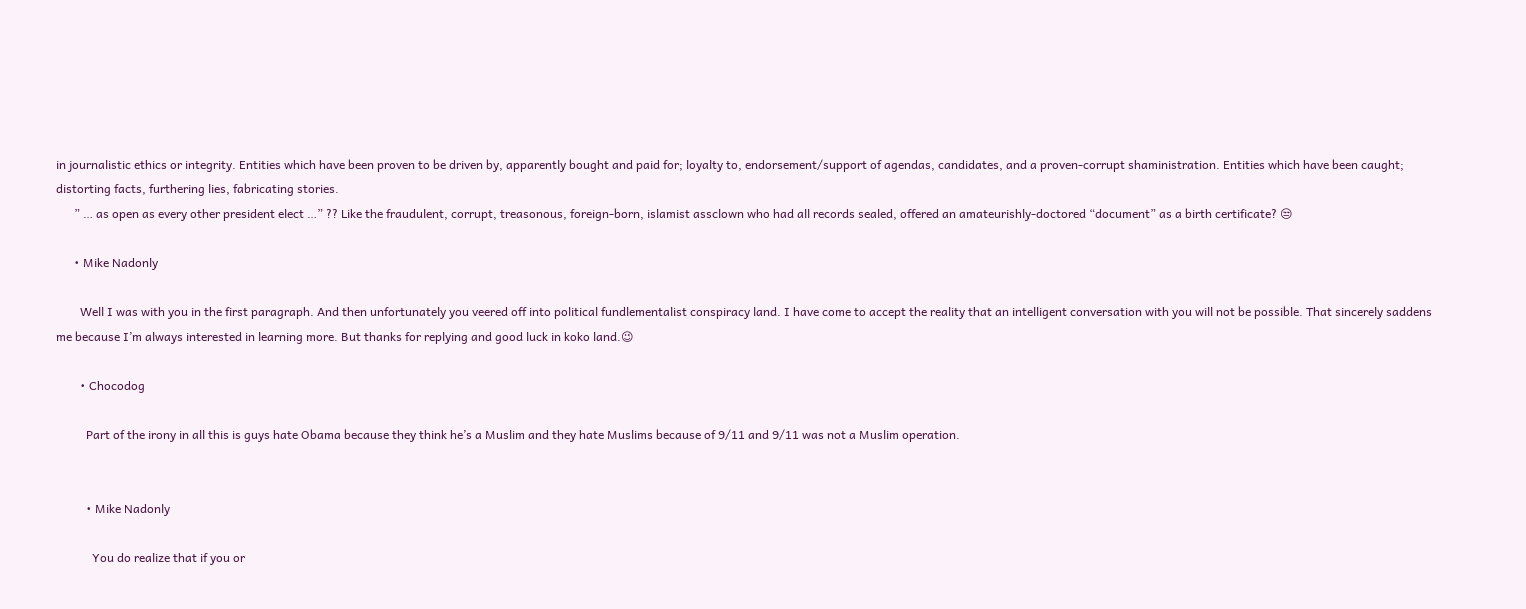in journalistic ethics or integrity. Entities which have been proven to be driven by, apparently bought and paid for; loyalty to, endorsement/support of agendas, candidates, and a proven-corrupt shaministration. Entities which have been caught; distorting facts, furthering lies, fabricating stories.
      ” … as open as every other president elect …” ?? Like the fraudulent, corrupt, treasonous, foreign-born, islamist assclown who had all records sealed, offered an amateurishly-doctored “document” as a birth certificate? 😒

      • Mike Nadonly

        Well I was with you in the first paragraph. And then unfortunately you veered off into political fundlementalist conspiracy land. I have come to accept the reality that an intelligent conversation with you will not be possible. That sincerely saddens me because I’m always interested in learning more. But thanks for replying and good luck in koko land.😉

        • Chocodog

          Part of the irony in all this is guys hate Obama because they think he’s a Muslim and they hate Muslims because of 9/11 and 9/11 was not a Muslim operation.


          • Mike Nadonly

            You do realize that if you or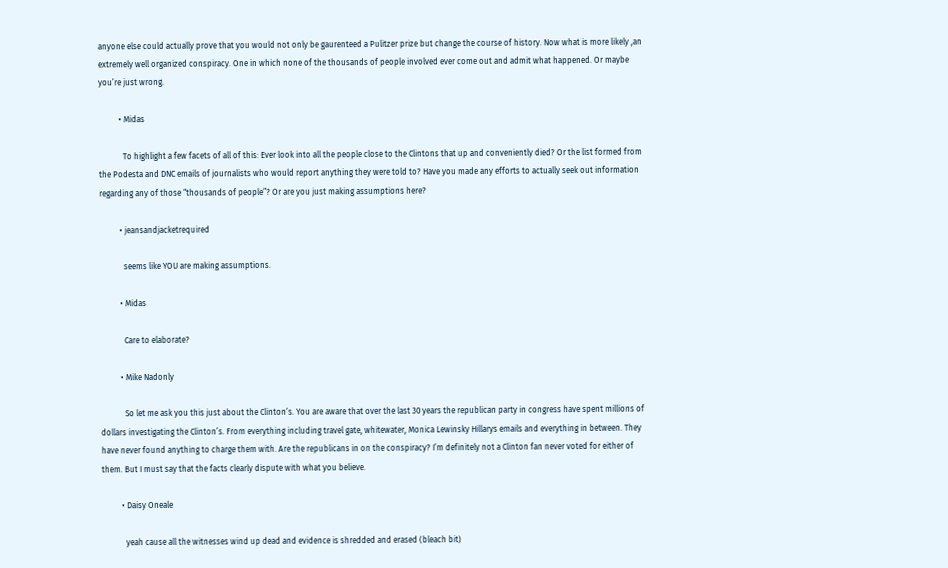anyone else could actually prove that you would not only be gaurenteed a Pulitzer prize but change the course of history. Now what is more likely ,an extremely well organized conspiracy. One in which none of the thousands of people involved ever come out and admit what happened. Or maybe you’re just wrong.

          • Midas

            To highlight a few facets of all of this: Ever look into all the people close to the Clintons that up and conveniently died? Or the list formed from the Podesta and DNC emails of journalists who would report anything they were told to? Have you made any efforts to actually seek out information regarding any of those “thousands of people”? Or are you just making assumptions here?

          • jeansandjacketrequired

            seems like YOU are making assumptions.

          • Midas

            Care to elaborate?

          • Mike Nadonly

            So let me ask you this just about the Clinton’s. You are aware that over the last 30 years the republican party in congress have spent millions of dollars investigating the Clinton’s. From everything including travel gate, whitewater, Monica Lewinsky Hillarys emails and everything in between. They have never found anything to charge them with. Are the republicans in on the conspiracy? I’m definitely not a Clinton fan never voted for either of them. But I must say that the facts clearly dispute with what you believe.

          • Daisy Oneale

            yeah cause all the witnesses wind up dead and evidence is shredded and erased (bleach bit)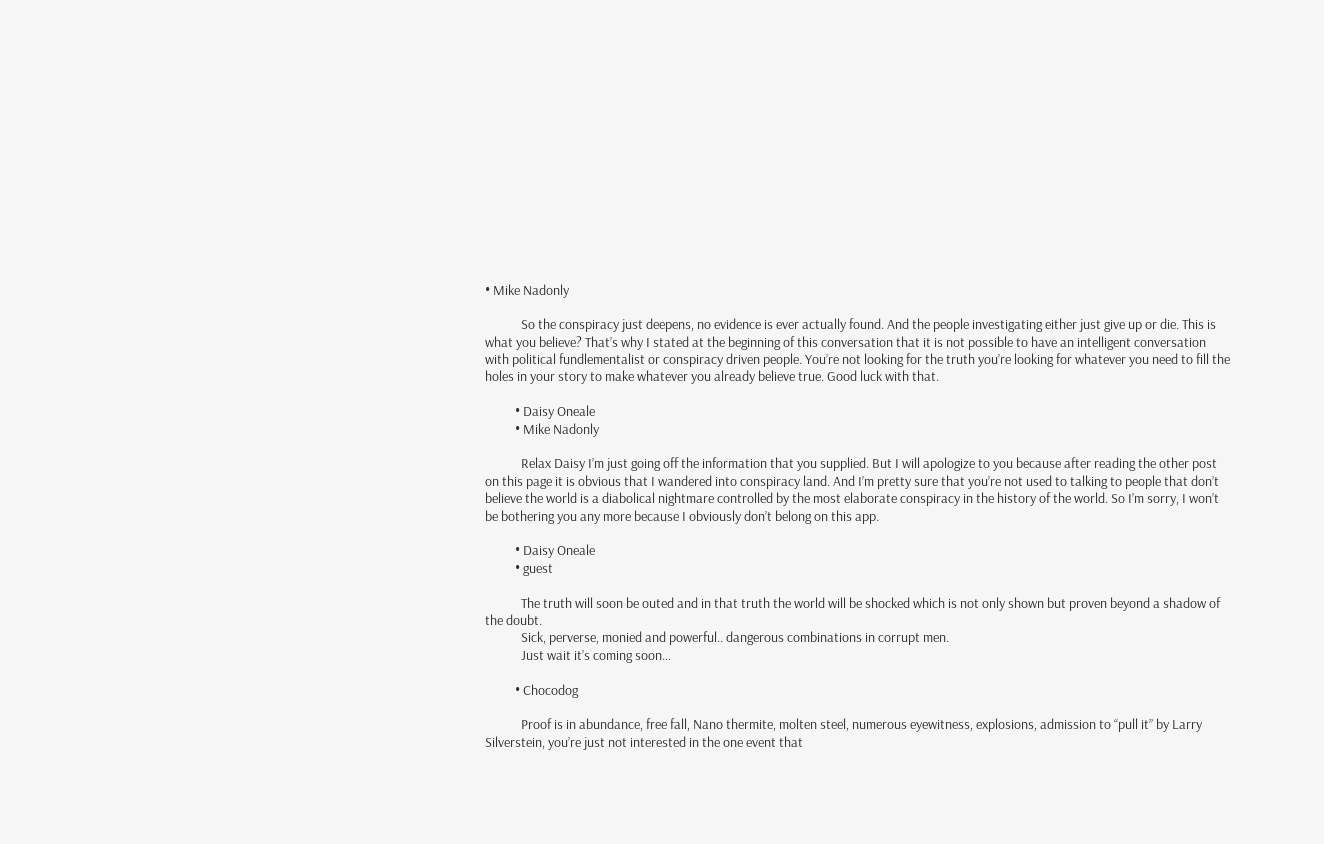• Mike Nadonly

            So the conspiracy just deepens, no evidence is ever actually found. And the people investigating either just give up or die. This is what you believe? That’s why I stated at the beginning of this conversation that it is not possible to have an intelligent conversation with political fundlementalist or conspiracy driven people. You’re not looking for the truth you’re looking for whatever you need to fill the holes in your story to make whatever you already believe true. Good luck with that.

          • Daisy Oneale
          • Mike Nadonly

            Relax Daisy I’m just going off the information that you supplied. But I will apologize to you because after reading the other post on this page it is obvious that I wandered into conspiracy land. And I’m pretty sure that you’re not used to talking to people that don’t believe the world is a diabolical nightmare controlled by the most elaborate conspiracy in the history of the world. So I’m sorry, I won’t be bothering you any more because I obviously don’t belong on this app.

          • Daisy Oneale
          • guest

            The truth will soon be outed and in that truth the world will be shocked which is not only shown but proven beyond a shadow of the doubt.
            Sick, perverse, monied and powerful.. dangerous combinations in corrupt men.
            Just wait it’s coming soon…

          • Chocodog

            Proof is in abundance, free fall, Nano thermite, molten steel, numerous eyewitness, explosions, admission to “pull it” by Larry Silverstein, you’re just not interested in the one event that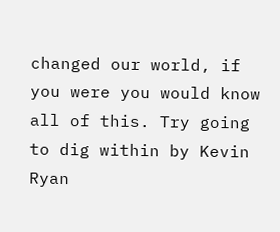changed our world, if you were you would know all of this. Try going to dig within by Kevin Ryan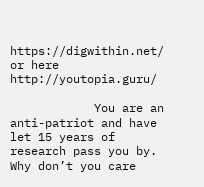https://digwithin.net/ or here http://youtopia.guru/

            You are an anti-patriot and have let 15 years of research pass you by. Why don’t you care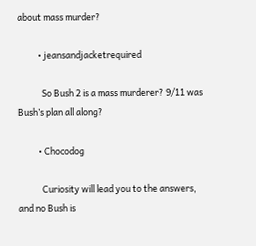about mass murder?

          • jeansandjacketrequired

            So Bush 2 is a mass murderer? 9/11 was Bush’s plan all along?

          • Chocodog

            Curiosity will lead you to the answers, and no Bush is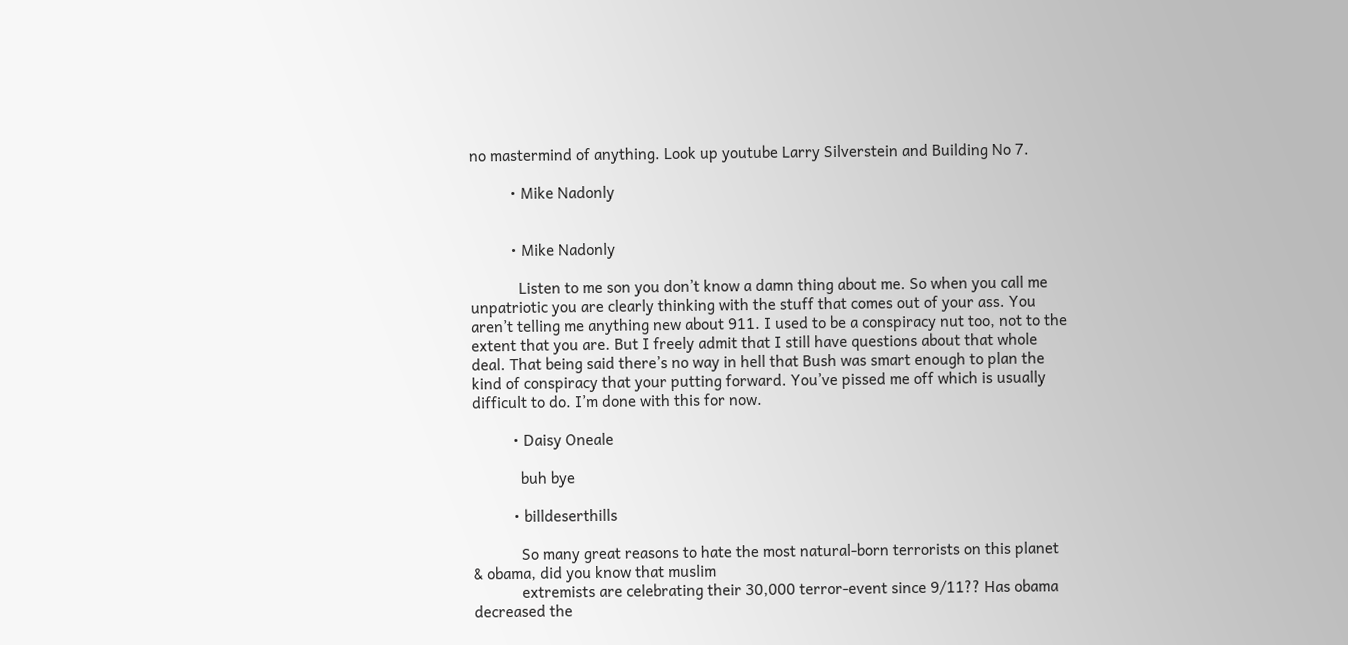no mastermind of anything. Look up youtube Larry Silverstein and Building No 7.

          • Mike Nadonly


          • Mike Nadonly

            Listen to me son you don’t know a damn thing about me. So when you call me unpatriotic you are clearly thinking with the stuff that comes out of your ass. You aren’t telling me anything new about 911. I used to be a conspiracy nut too, not to the extent that you are. But I freely admit that I still have questions about that whole deal. That being said there’s no way in hell that Bush was smart enough to plan the kind of conspiracy that your putting forward. You’ve pissed me off which is usually difficult to do. I’m done with this for now.

          • Daisy Oneale

            buh bye

          • billdeserthills

            So many great reasons to hate the most natural-born terrorists on this planet & obama, did you know that muslim
            extremists are celebrating their 30,000 terror-event since 9/11?? Has obama decreased the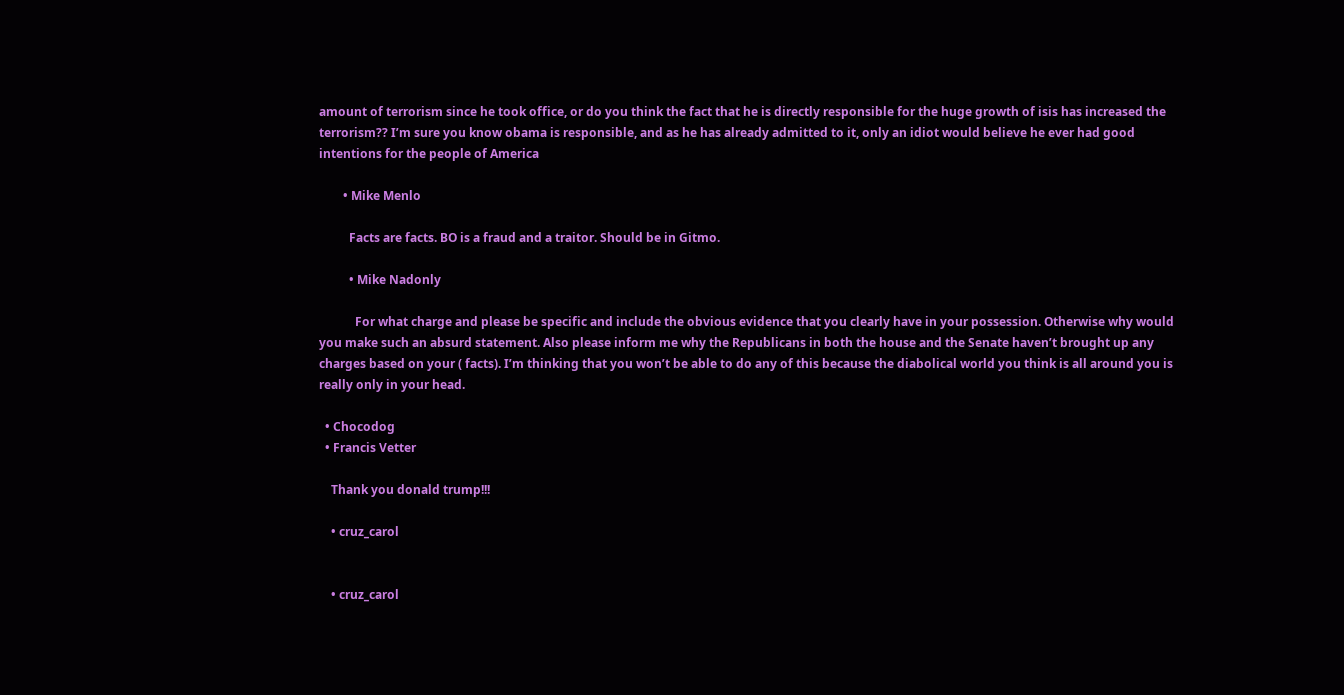amount of terrorism since he took office, or do you think the fact that he is directly responsible for the huge growth of isis has increased the terrorism?? I’m sure you know obama is responsible, and as he has already admitted to it, only an idiot would believe he ever had good intentions for the people of America

        • Mike Menlo

          Facts are facts. BO is a fraud and a traitor. Should be in Gitmo.

          • Mike Nadonly

            For what charge and please be specific and include the obvious evidence that you clearly have in your possession. Otherwise why would you make such an absurd statement. Also please inform me why the Republicans in both the house and the Senate haven’t brought up any charges based on your ( facts). I’m thinking that you won’t be able to do any of this because the diabolical world you think is all around you is really only in your head.

  • Chocodog
  • Francis Vetter

    Thank you donald trump!!!

    • cruz_carol


    • cruz_carol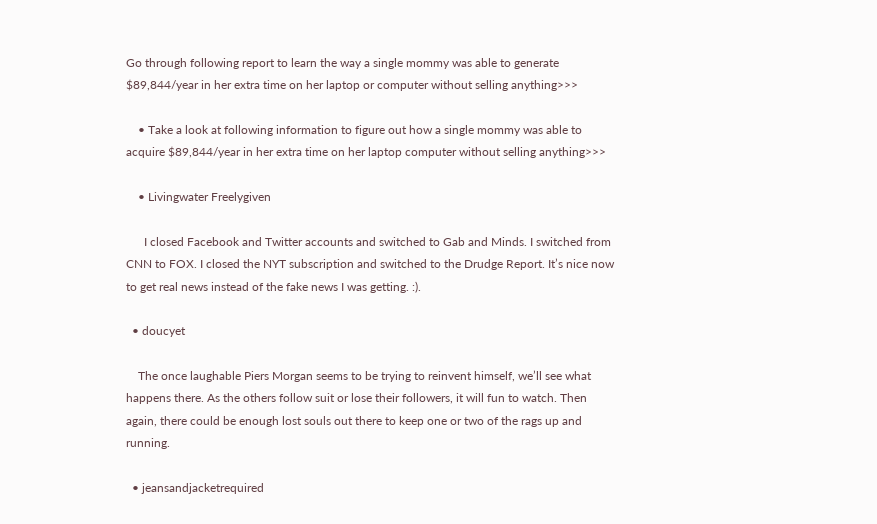Go through following report to learn the way a single mommy was able to generate $89,844/year in her extra time on her laptop or computer without selling anything>>>

    • Take a look at following information to figure out how a single mommy was able to acquire $89,844/year in her extra time on her laptop computer without selling anything>>>

    • Livingwater Freelygiven

      I closed Facebook and Twitter accounts and switched to Gab and Minds. I switched from CNN to FOX. I closed the NYT subscription and switched to the Drudge Report. It’s nice now to get real news instead of the fake news I was getting. :).

  • doucyet

    The once laughable Piers Morgan seems to be trying to reinvent himself, we’ll see what happens there. As the others follow suit or lose their followers, it will fun to watch. Then again, there could be enough lost souls out there to keep one or two of the rags up and running.

  • jeansandjacketrequired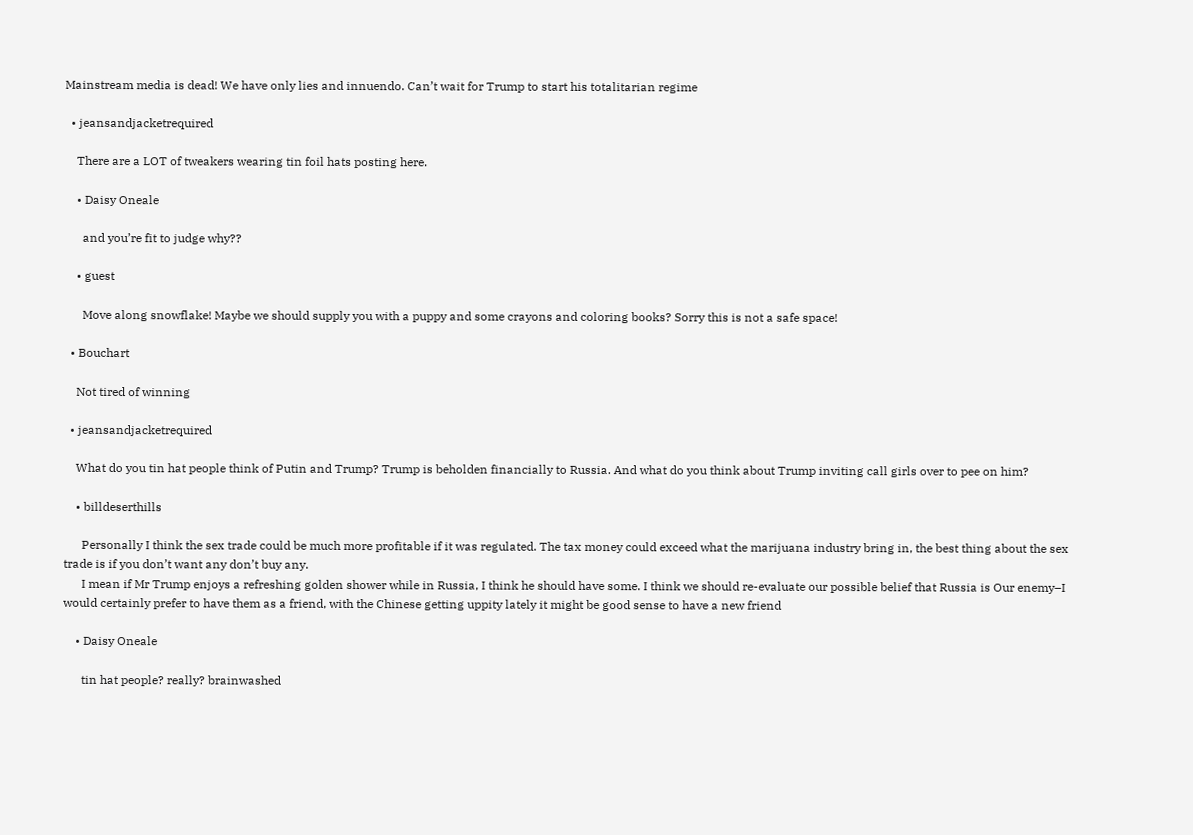Mainstream media is dead! We have only lies and innuendo. Can’t wait for Trump to start his totalitarian regime

  • jeansandjacketrequired

    There are a LOT of tweakers wearing tin foil hats posting here.

    • Daisy Oneale

      and you’re fit to judge why??

    • guest

      Move along snowflake! Maybe we should supply you with a puppy and some crayons and coloring books? Sorry this is not a safe space!

  • Bouchart

    Not tired of winning

  • jeansandjacketrequired

    What do you tin hat people think of Putin and Trump? Trump is beholden financially to Russia. And what do you think about Trump inviting call girls over to pee on him?

    • billdeserthills

      Personally I think the sex trade could be much more profitable if it was regulated. The tax money could exceed what the marijuana industry bring in, the best thing about the sex trade is if you don’t want any don’t buy any.
      I mean if Mr Trump enjoys a refreshing golden shower while in Russia, I think he should have some. I think we should re-evaluate our possible belief that Russia is Our enemy–I would certainly prefer to have them as a friend, with the Chinese getting uppity lately it might be good sense to have a new friend

    • Daisy Oneale

      tin hat people? really? brainwashed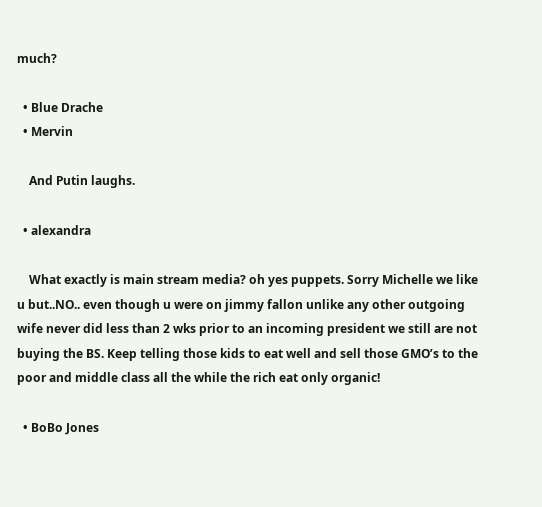much?

  • Blue Drache
  • Mervin

    And Putin laughs.

  • alexandra

    What exactly is main stream media? oh yes puppets. Sorry Michelle we like u but..NO.. even though u were on jimmy fallon unlike any other outgoing wife never did less than 2 wks prior to an incoming president we still are not buying the BS. Keep telling those kids to eat well and sell those GMO’s to the poor and middle class all the while the rich eat only organic!

  • BoBo Jones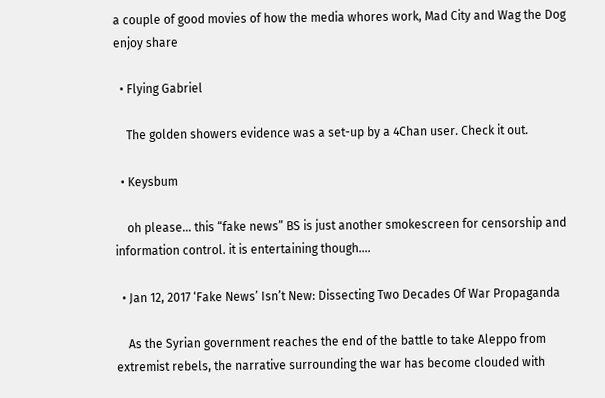a couple of good movies of how the media whores work, Mad City and Wag the Dog enjoy share

  • Flying Gabriel

    The golden showers evidence was a set-up by a 4Chan user. Check it out.

  • Keysbum

    oh please… this “fake news” BS is just another smokescreen for censorship and information control. it is entertaining though….

  • Jan 12, 2017 ‘Fake News’ Isn’t New: Dissecting Two Decades Of War Propaganda

    As the Syrian government reaches the end of the battle to take Aleppo from extremist rebels, the narrative surrounding the war has become clouded with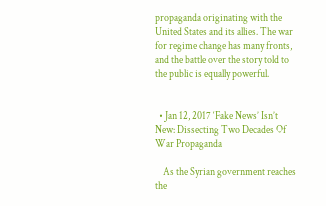propaganda originating with the United States and its allies. The war for regime change has many fronts, and the battle over the story told to the public is equally powerful.


  • Jan 12, 2017 ‘Fake News’ Isn’t New: Dissecting Two Decades Of War Propaganda

    As the Syrian government reaches the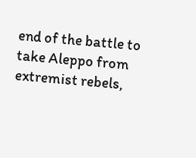end of the battle to take Aleppo from extremist rebels,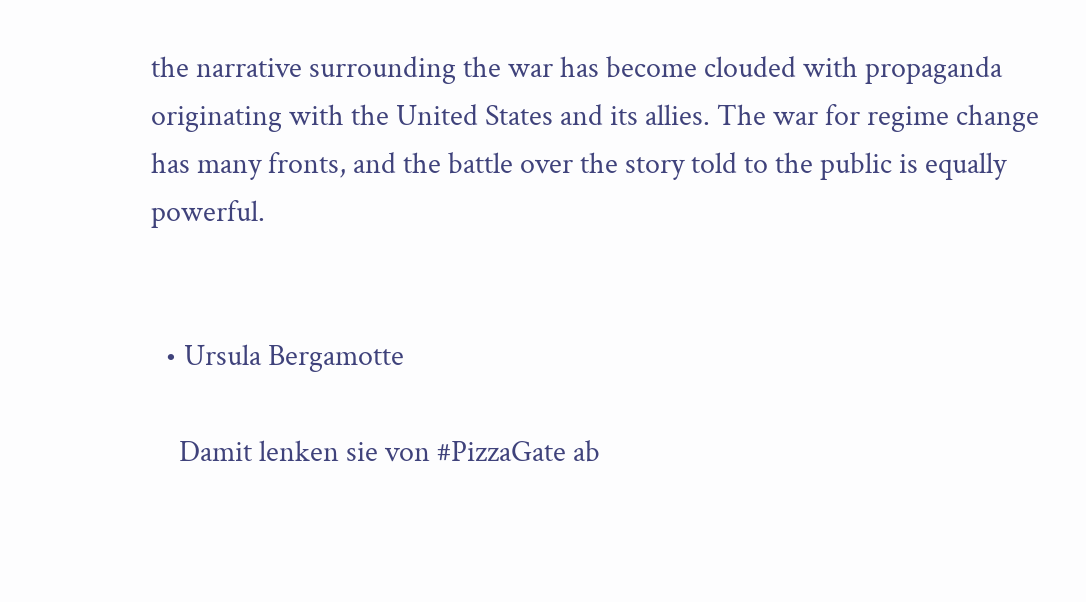the narrative surrounding the war has become clouded with propaganda originating with the United States and its allies. The war for regime change has many fronts, and the battle over the story told to the public is equally powerful.


  • Ursula Bergamotte

    Damit lenken sie von #PizzaGate ab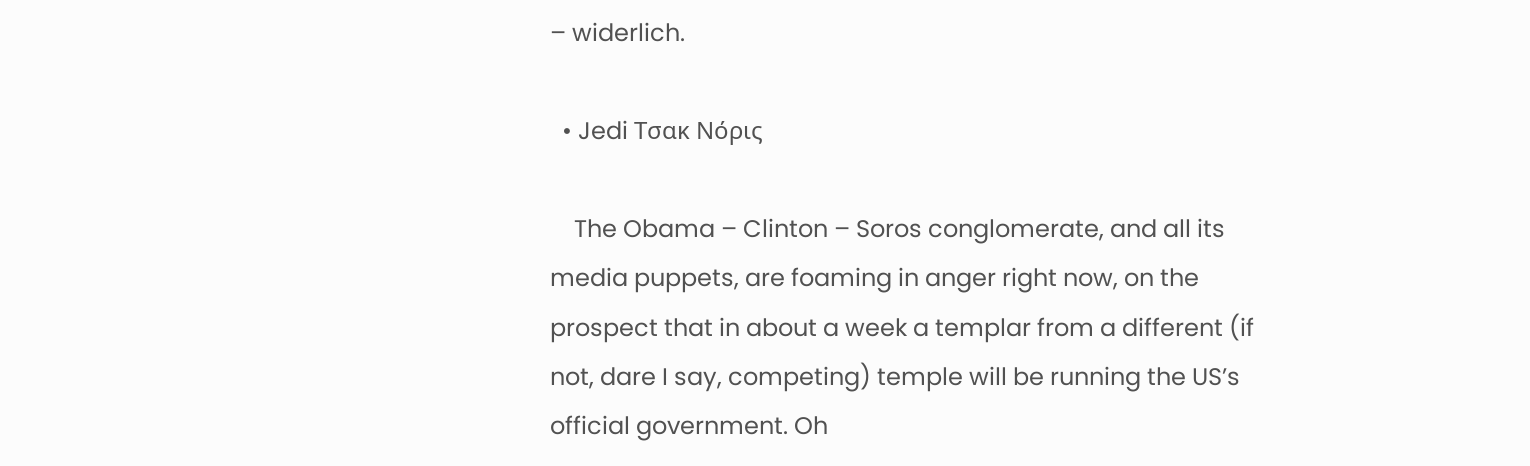– widerlich.

  • Jedi Τσακ Νόρις

    The Obama – Clinton – Soros conglomerate, and all its media puppets, are foaming in anger right now, on the prospect that in about a week a templar from a different (if not, dare I say, competing) temple will be running the US’s official government. Oh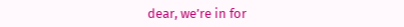dear, we’re in for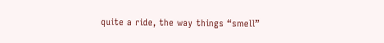quite a ride, the way things “smell”